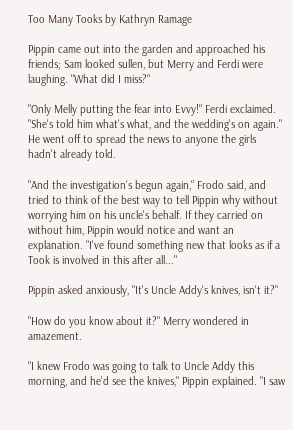Too Many Tooks by Kathryn Ramage

Pippin came out into the garden and approached his friends; Sam looked sullen, but Merry and Ferdi were laughing. "What did I miss?"

"Only Melly putting the fear into Evvy!" Ferdi exclaimed. "She's told him what's what, and the wedding's on again." He went off to spread the news to anyone the girls hadn't already told.

"And the investigation's begun again," Frodo said, and tried to think of the best way to tell Pippin why without worrying him on his uncle's behalf. If they carried on without him, Pippin would notice and want an explanation. "I've found something new that looks as if a Took is involved in this after all..."

Pippin asked anxiously, "It's Uncle Addy's knives, isn't it?"

"How do you know about it?" Merry wondered in amazement.

"I knew Frodo was going to talk to Uncle Addy this morning, and he'd see the knives," Pippin explained. "I saw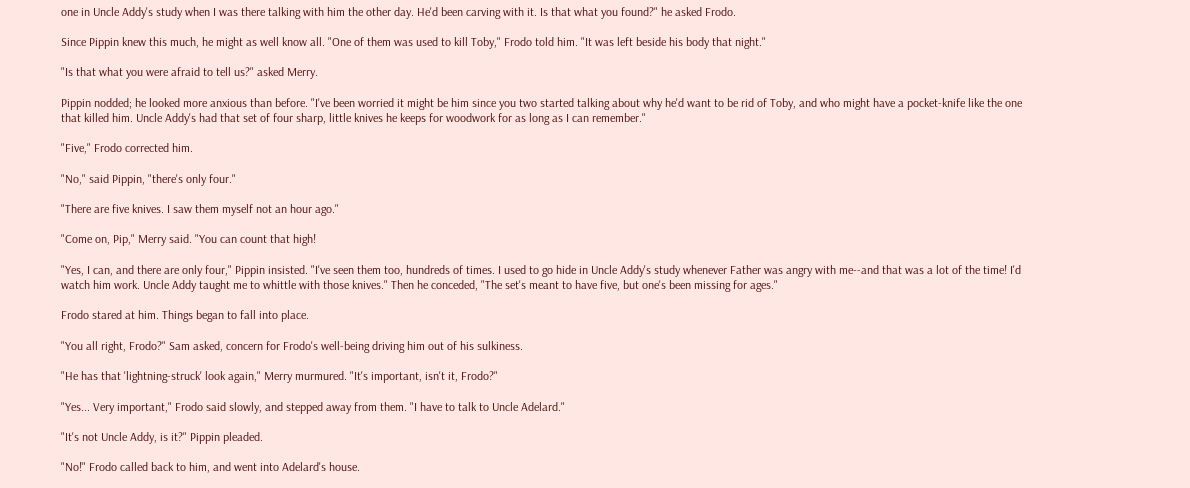one in Uncle Addy's study when I was there talking with him the other day. He'd been carving with it. Is that what you found?" he asked Frodo.

Since Pippin knew this much, he might as well know all. "One of them was used to kill Toby," Frodo told him. "It was left beside his body that night."

"Is that what you were afraid to tell us?" asked Merry.

Pippin nodded; he looked more anxious than before. "I've been worried it might be him since you two started talking about why he'd want to be rid of Toby, and who might have a pocket-knife like the one that killed him. Uncle Addy's had that set of four sharp, little knives he keeps for woodwork for as long as I can remember."

"Five," Frodo corrected him.

"No," said Pippin, "there's only four."

"There are five knives. I saw them myself not an hour ago."

"Come on, Pip," Merry said. "You can count that high!

"Yes, I can, and there are only four," Pippin insisted. "I've seen them too, hundreds of times. I used to go hide in Uncle Addy's study whenever Father was angry with me--and that was a lot of the time! I'd watch him work. Uncle Addy taught me to whittle with those knives." Then he conceded, "The set's meant to have five, but one's been missing for ages."

Frodo stared at him. Things began to fall into place.

"You all right, Frodo?" Sam asked, concern for Frodo's well-being driving him out of his sulkiness.

"He has that 'lightning-struck' look again," Merry murmured. "It's important, isn't it, Frodo?"

"Yes... Very important," Frodo said slowly, and stepped away from them. "I have to talk to Uncle Adelard."

"It's not Uncle Addy, is it?" Pippin pleaded.

"No!" Frodo called back to him, and went into Adelard's house.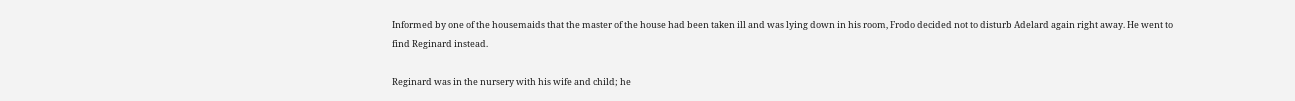Informed by one of the housemaids that the master of the house had been taken ill and was lying down in his room, Frodo decided not to disturb Adelard again right away. He went to find Reginard instead.

Reginard was in the nursery with his wife and child; he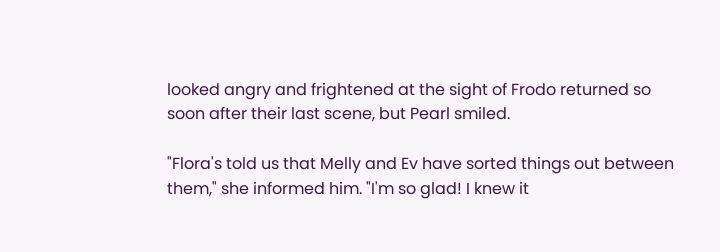looked angry and frightened at the sight of Frodo returned so soon after their last scene, but Pearl smiled.

"Flora's told us that Melly and Ev have sorted things out between them," she informed him. "I'm so glad! I knew it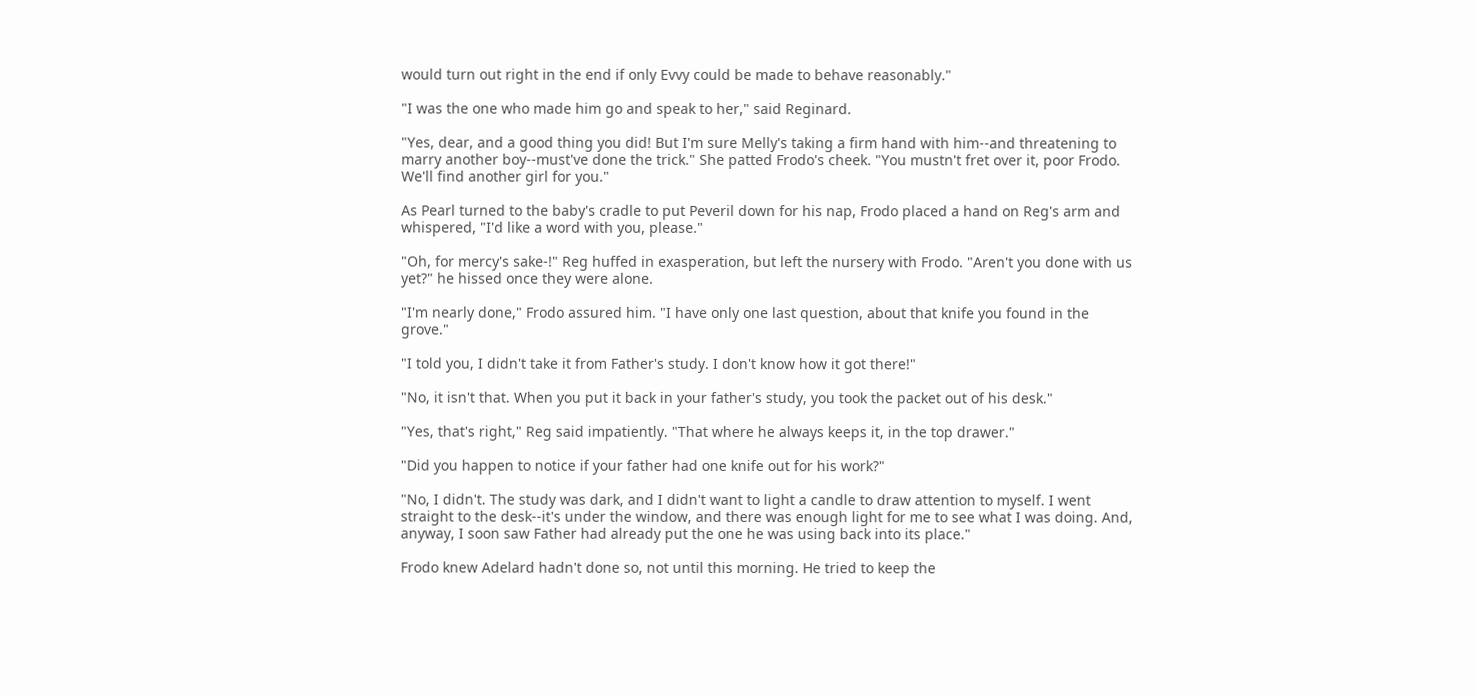would turn out right in the end if only Evvy could be made to behave reasonably."

"I was the one who made him go and speak to her," said Reginard.

"Yes, dear, and a good thing you did! But I'm sure Melly's taking a firm hand with him--and threatening to marry another boy--must've done the trick." She patted Frodo's cheek. "You mustn't fret over it, poor Frodo. We'll find another girl for you."

As Pearl turned to the baby's cradle to put Peveril down for his nap, Frodo placed a hand on Reg's arm and whispered, "I'd like a word with you, please."

"Oh, for mercy's sake-!" Reg huffed in exasperation, but left the nursery with Frodo. "Aren't you done with us yet?" he hissed once they were alone.

"I'm nearly done," Frodo assured him. "I have only one last question, about that knife you found in the grove."

"I told you, I didn't take it from Father's study. I don't know how it got there!"

"No, it isn't that. When you put it back in your father's study, you took the packet out of his desk."

"Yes, that's right," Reg said impatiently. "That where he always keeps it, in the top drawer."

"Did you happen to notice if your father had one knife out for his work?"

"No, I didn't. The study was dark, and I didn't want to light a candle to draw attention to myself. I went straight to the desk--it's under the window, and there was enough light for me to see what I was doing. And, anyway, I soon saw Father had already put the one he was using back into its place."

Frodo knew Adelard hadn't done so, not until this morning. He tried to keep the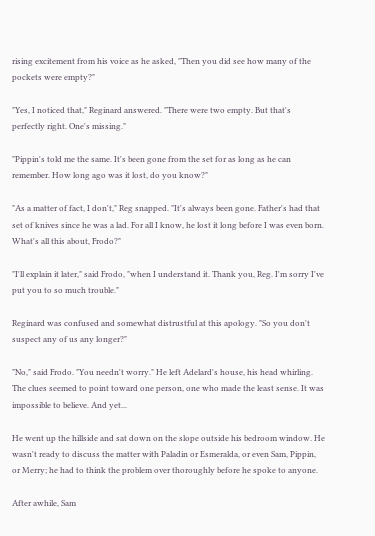rising excitement from his voice as he asked, "Then you did see how many of the pockets were empty?"

"Yes, I noticed that," Reginard answered. "There were two empty. But that's perfectly right. One's missing."

"Pippin's told me the same. It's been gone from the set for as long as he can remember. How long ago was it lost, do you know?"

"As a matter of fact, I don't," Reg snapped. "It's always been gone. Father's had that set of knives since he was a lad. For all I know, he lost it long before I was even born. What's all this about, Frodo?"

"I'll explain it later," said Frodo, "when I understand it. Thank you, Reg. I'm sorry I've put you to so much trouble."

Reginard was confused and somewhat distrustful at this apology. "So you don't suspect any of us any longer?"

"No," said Frodo. "You needn't worry." He left Adelard's house, his head whirling. The clues seemed to point toward one person, one who made the least sense. It was impossible to believe. And yet...

He went up the hillside and sat down on the slope outside his bedroom window. He wasn't ready to discuss the matter with Paladin or Esmeralda, or even Sam, Pippin, or Merry; he had to think the problem over thoroughly before he spoke to anyone.

After awhile, Sam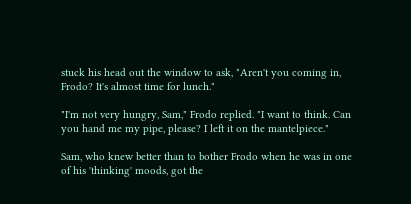stuck his head out the window to ask, "Aren't you coming in, Frodo? It's almost time for lunch."

"I'm not very hungry, Sam," Frodo replied. "I want to think. Can you hand me my pipe, please? I left it on the mantelpiece."

Sam, who knew better than to bother Frodo when he was in one of his 'thinking' moods, got the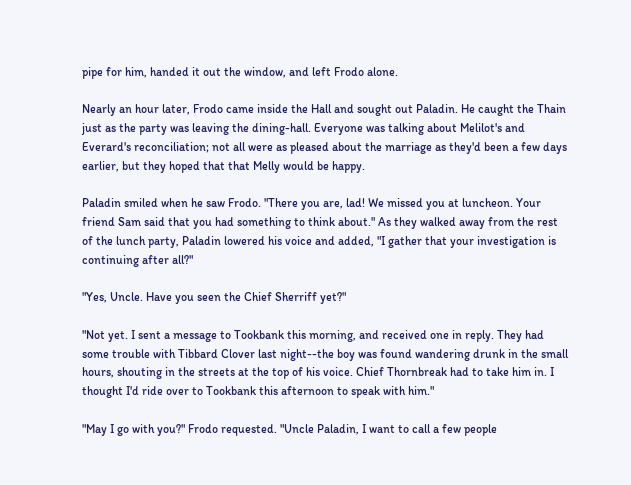pipe for him, handed it out the window, and left Frodo alone.

Nearly an hour later, Frodo came inside the Hall and sought out Paladin. He caught the Thain just as the party was leaving the dining-hall. Everyone was talking about Melilot's and Everard's reconciliation; not all were as pleased about the marriage as they'd been a few days earlier, but they hoped that that Melly would be happy.

Paladin smiled when he saw Frodo. "There you are, lad! We missed you at luncheon. Your friend Sam said that you had something to think about." As they walked away from the rest of the lunch party, Paladin lowered his voice and added, "I gather that your investigation is continuing after all?"

"Yes, Uncle. Have you seen the Chief Sherriff yet?"

"Not yet. I sent a message to Tookbank this morning, and received one in reply. They had some trouble with Tibbard Clover last night--the boy was found wandering drunk in the small hours, shouting in the streets at the top of his voice. Chief Thornbreak had to take him in. I thought I'd ride over to Tookbank this afternoon to speak with him."

"May I go with you?" Frodo requested. "Uncle Paladin, I want to call a few people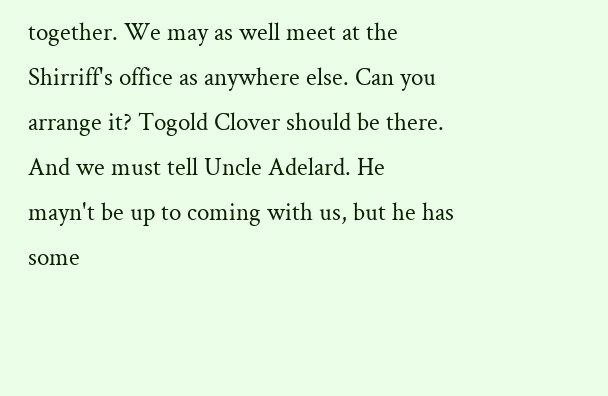together. We may as well meet at the Shirriff's office as anywhere else. Can you arrange it? Togold Clover should be there. And we must tell Uncle Adelard. He mayn't be up to coming with us, but he has some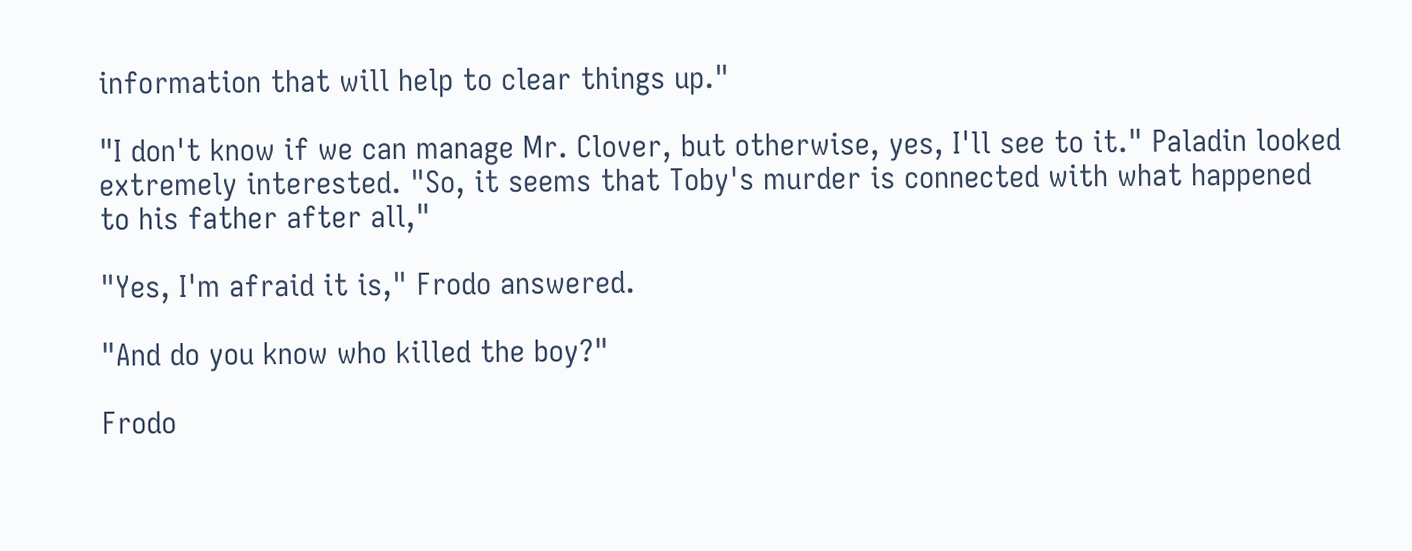information that will help to clear things up."

"I don't know if we can manage Mr. Clover, but otherwise, yes, I'll see to it." Paladin looked extremely interested. "So, it seems that Toby's murder is connected with what happened to his father after all,"

"Yes, I'm afraid it is," Frodo answered.

"And do you know who killed the boy?"

Frodo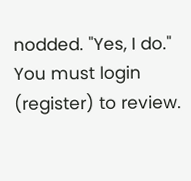nodded. "Yes, I do."
You must login (register) to review.